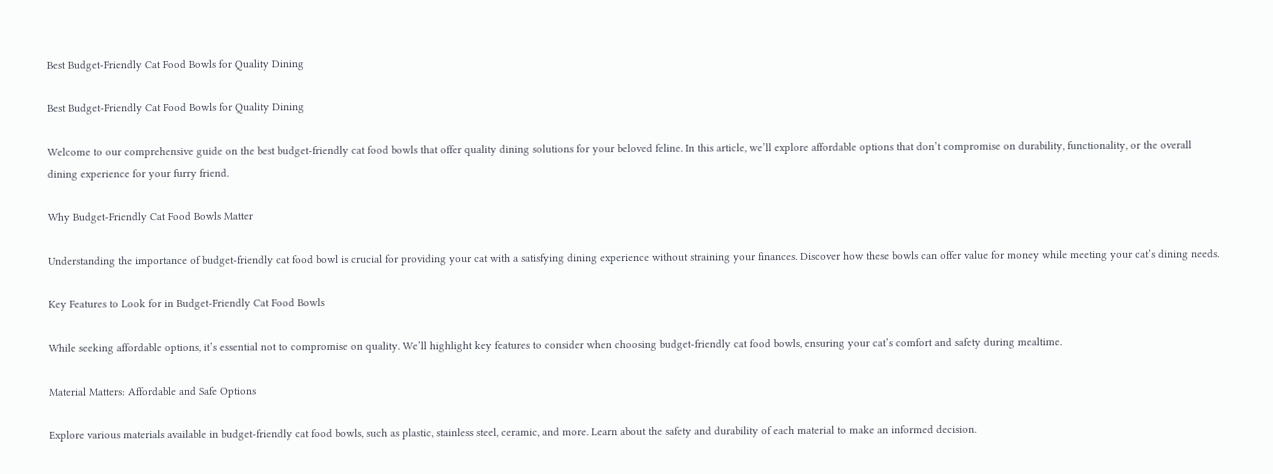Best Budget-Friendly Cat Food Bowls for Quality Dining

Best Budget-Friendly Cat Food Bowls for Quality Dining

Welcome to our comprehensive guide on the best budget-friendly cat food bowls that offer quality dining solutions for your beloved feline. In this article, we’ll explore affordable options that don’t compromise on durability, functionality, or the overall dining experience for your furry friend.

Why Budget-Friendly Cat Food Bowls Matter

Understanding the importance of budget-friendly cat food bowl is crucial for providing your cat with a satisfying dining experience without straining your finances. Discover how these bowls can offer value for money while meeting your cat’s dining needs.

Key Features to Look for in Budget-Friendly Cat Food Bowls

While seeking affordable options, it’s essential not to compromise on quality. We’ll highlight key features to consider when choosing budget-friendly cat food bowls, ensuring your cat’s comfort and safety during mealtime.

Material Matters: Affordable and Safe Options

Explore various materials available in budget-friendly cat food bowls, such as plastic, stainless steel, ceramic, and more. Learn about the safety and durability of each material to make an informed decision.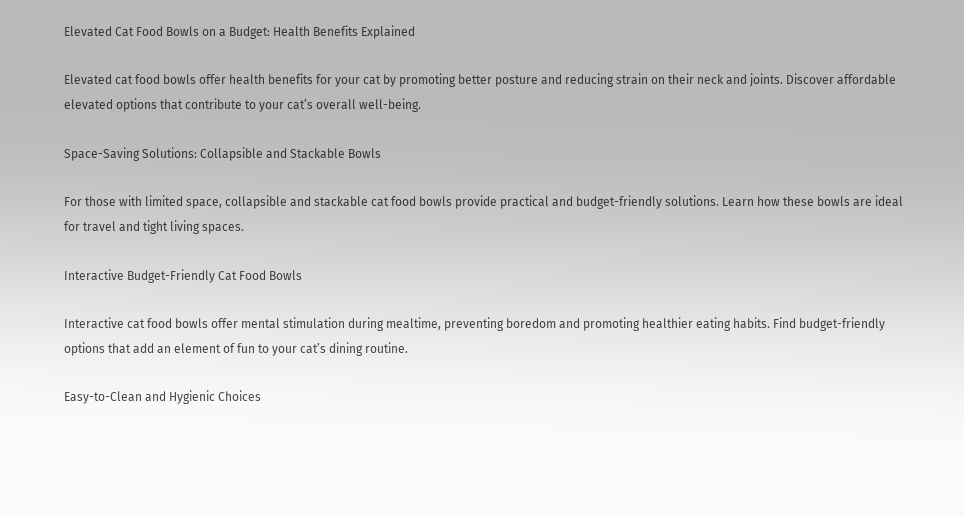Elevated Cat Food Bowls on a Budget: Health Benefits Explained

Elevated cat food bowls offer health benefits for your cat by promoting better posture and reducing strain on their neck and joints. Discover affordable elevated options that contribute to your cat’s overall well-being.

Space-Saving Solutions: Collapsible and Stackable Bowls

For those with limited space, collapsible and stackable cat food bowls provide practical and budget-friendly solutions. Learn how these bowls are ideal for travel and tight living spaces.

Interactive Budget-Friendly Cat Food Bowls

Interactive cat food bowls offer mental stimulation during mealtime, preventing boredom and promoting healthier eating habits. Find budget-friendly options that add an element of fun to your cat’s dining routine.

Easy-to-Clean and Hygienic Choices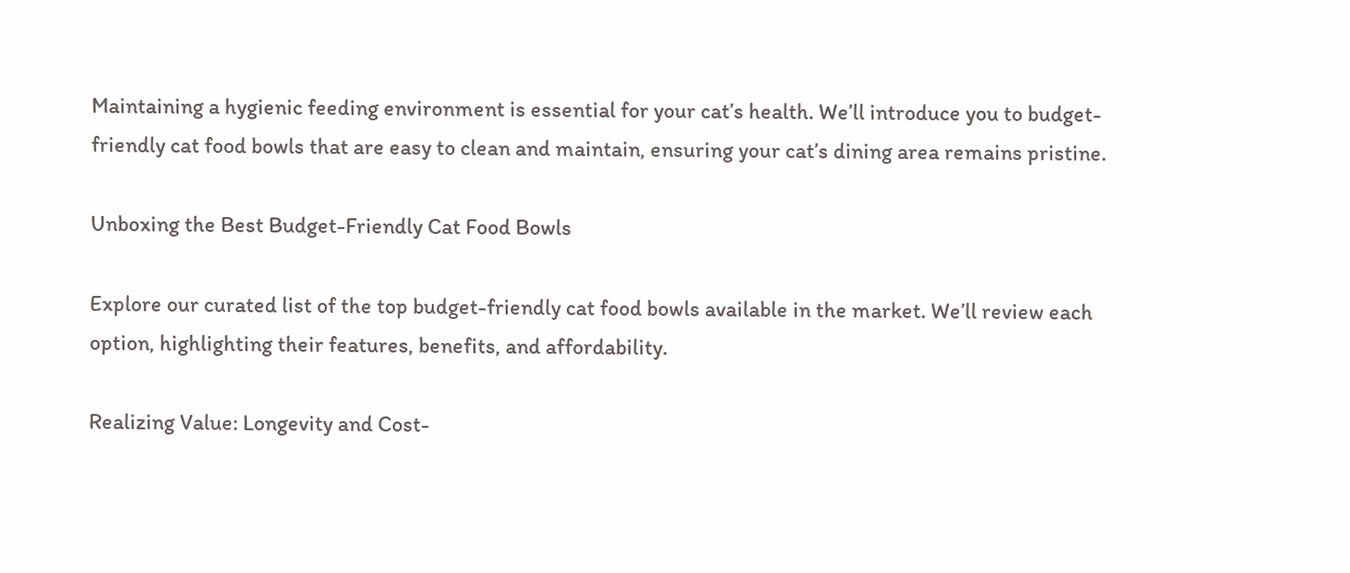Maintaining a hygienic feeding environment is essential for your cat’s health. We’ll introduce you to budget-friendly cat food bowls that are easy to clean and maintain, ensuring your cat’s dining area remains pristine.

Unboxing the Best Budget-Friendly Cat Food Bowls

Explore our curated list of the top budget-friendly cat food bowls available in the market. We’ll review each option, highlighting their features, benefits, and affordability.

Realizing Value: Longevity and Cost-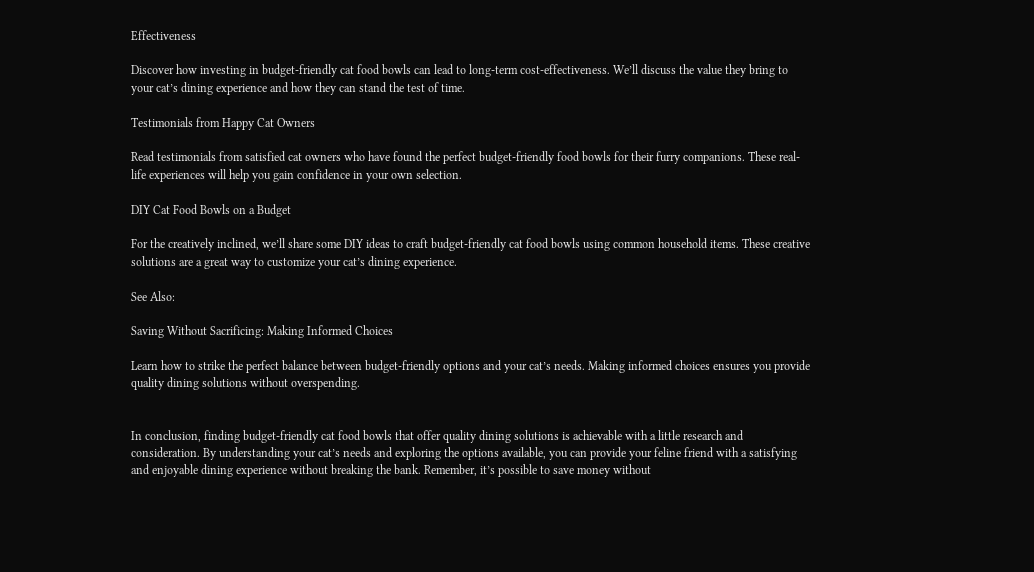Effectiveness

Discover how investing in budget-friendly cat food bowls can lead to long-term cost-effectiveness. We’ll discuss the value they bring to your cat’s dining experience and how they can stand the test of time.

Testimonials from Happy Cat Owners

Read testimonials from satisfied cat owners who have found the perfect budget-friendly food bowls for their furry companions. These real-life experiences will help you gain confidence in your own selection.

DIY Cat Food Bowls on a Budget

For the creatively inclined, we’ll share some DIY ideas to craft budget-friendly cat food bowls using common household items. These creative solutions are a great way to customize your cat’s dining experience.

See Also:

Saving Without Sacrificing: Making Informed Choices

Learn how to strike the perfect balance between budget-friendly options and your cat’s needs. Making informed choices ensures you provide quality dining solutions without overspending.


In conclusion, finding budget-friendly cat food bowls that offer quality dining solutions is achievable with a little research and consideration. By understanding your cat’s needs and exploring the options available, you can provide your feline friend with a satisfying and enjoyable dining experience without breaking the bank. Remember, it’s possible to save money without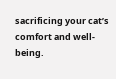sacrificing your cat’s comfort and well-being.